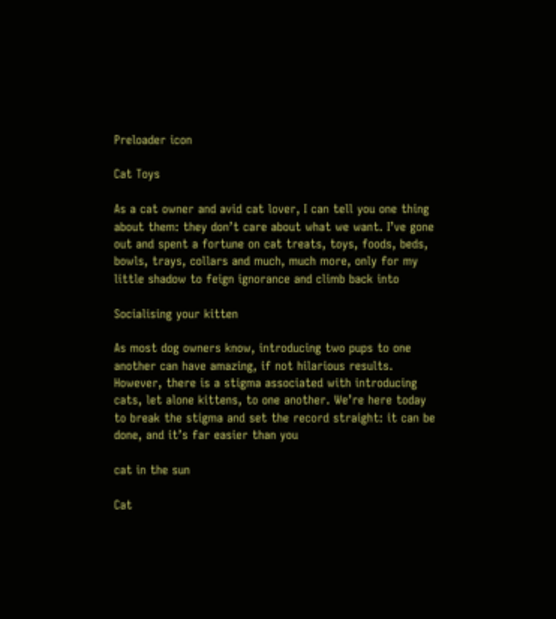Preloader icon

Cat Toys

As a cat owner and avid cat lover, I can tell you one thing about them: they don’t care about what we want. I’ve gone out and spent a fortune on cat treats, toys, foods, beds, bowls, trays, collars and much, much more, only for my little shadow to feign ignorance and climb back into

Socialising your kitten

As most dog owners know, introducing two pups to one another can have amazing, if not hilarious results. However, there is a stigma associated with introducing cats, let alone kittens, to one another. We’re here today to break the stigma and set the record straight: it can be done, and it’s far easier than you

cat in the sun

Cat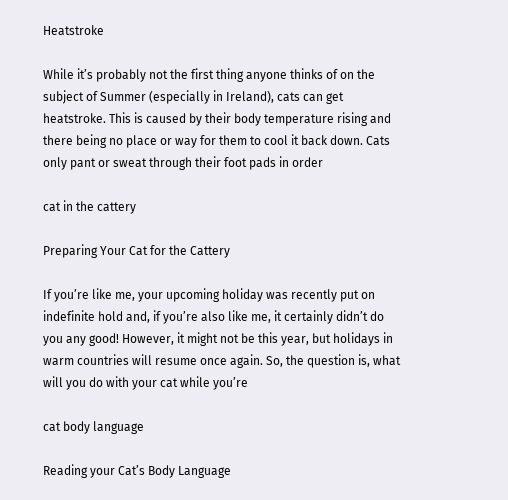Heatstroke

While it’s probably not the first thing anyone thinks of on the subject of Summer (especially in Ireland), cats can get heatstroke. This is caused by their body temperature rising and there being no place or way for them to cool it back down. Cats only pant or sweat through their foot pads in order

cat in the cattery

Preparing Your Cat for the Cattery

If you’re like me, your upcoming holiday was recently put on indefinite hold and, if you’re also like me, it certainly didn’t do you any good! However, it might not be this year, but holidays in warm countries will resume once again. So, the question is, what will you do with your cat while you’re

cat body language

Reading your Cat’s Body Language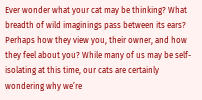Ever wonder what your cat may be thinking? What breadth of wild imaginings pass between its ears? Perhaps how they view you, their owner, and how they feel about you? While many of us may be self-isolating at this time, our cats are certainly wondering why we’re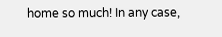home so much! In any case,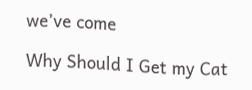we’ve come

Why Should I Get my Cat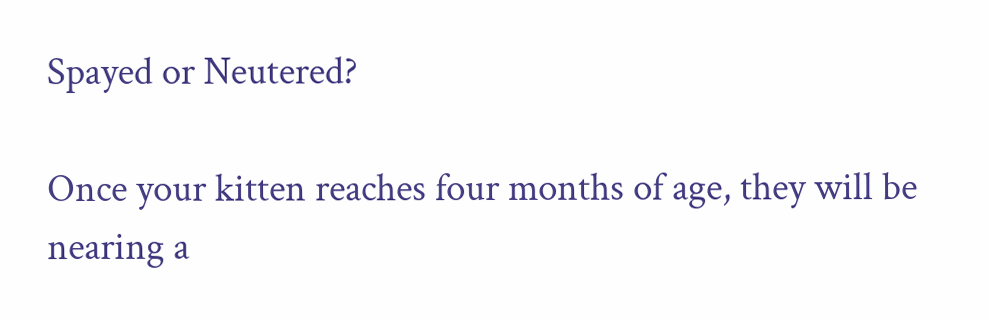Spayed or Neutered?

Once your kitten reaches four months of age, they will be nearing a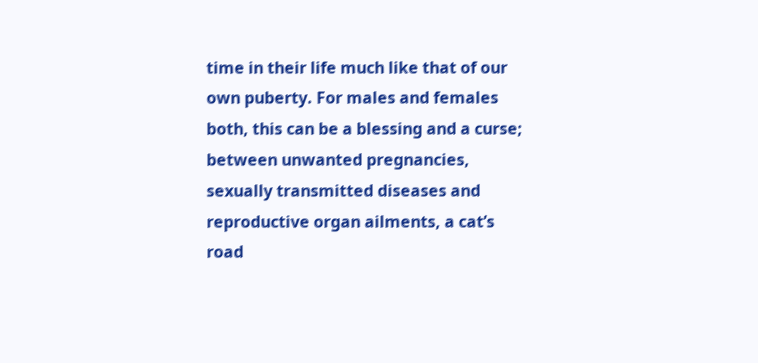time in their life much like that of our own puberty. For males and females both, this can be a blessing and a curse; between unwanted pregnancies, sexually transmitted diseases and reproductive organ ailments, a cat’s road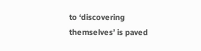to ‘discovering themselves’ is paved